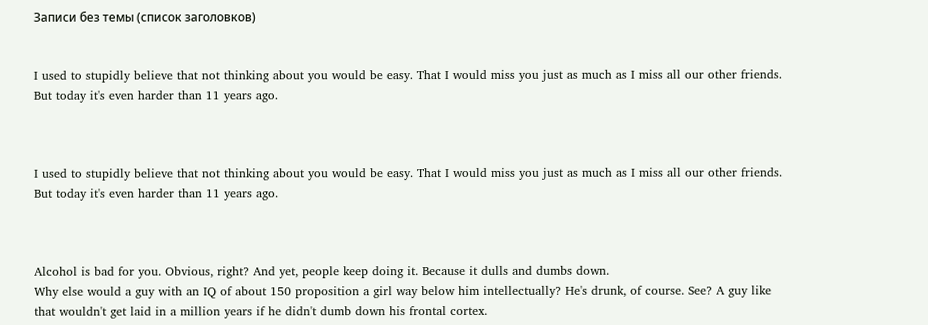Записи без темы (список заголовков)


I used to stupidly believe that not thinking about you would be easy. That I would miss you just as much as I miss all our other friends. But today it's even harder than 11 years ago.



I used to stupidly believe that not thinking about you would be easy. That I would miss you just as much as I miss all our other friends. But today it's even harder than 11 years ago.



Alcohol is bad for you. Obvious, right? And yet, people keep doing it. Because it dulls and dumbs down.
Why else would a guy with an IQ of about 150 proposition a girl way below him intellectually? He's drunk, of course. See? A guy like that wouldn't get laid in a million years if he didn't dumb down his frontal cortex.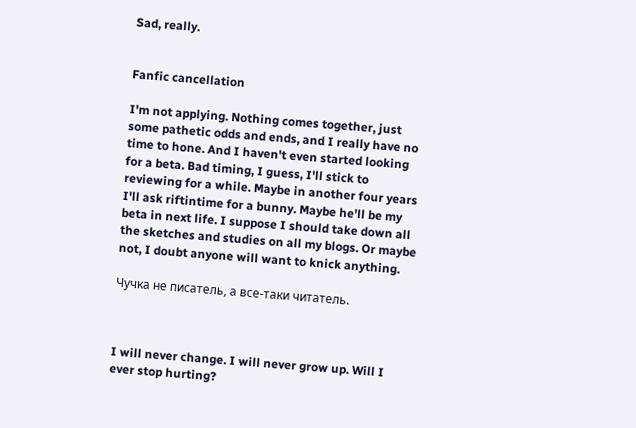Sad, really.


Fanfic cancellation

I'm not applying. Nothing comes together, just some pathetic odds and ends, and I really have no time to hone. And I haven't even started looking for a beta. Bad timing, I guess, I'll stick to reviewing for a while. Maybe in another four years I'll ask riftintime for a bunny. Maybe he'll be my beta in next life. I suppose I should take down all the sketches and studies on all my blogs. Or maybe not, I doubt anyone will want to knick anything.

Чучка не писатель, а все-таки читатель.



I will never change. I will never grow up. Will I ever stop hurting?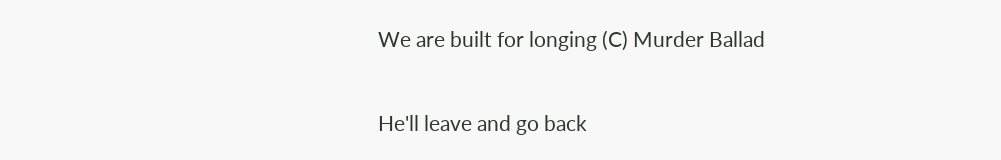We are built for longing (C) Murder Ballad

He'll leave and go back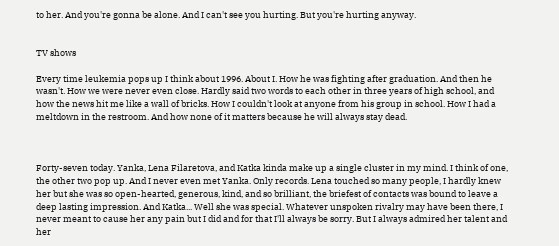to her. And you're gonna be alone. And I can't see you hurting. But you're hurting anyway.


TV shows

Every time leukemia pops up I think about 1996. About I. How he was fighting after graduation. And then he wasn't. How we were never even close. Hardly said two words to each other in three years of high school, and how the news hit me like a wall of bricks. How I couldn't look at anyone from his group in school. How I had a meltdown in the restroom. And how none of it matters because he will always stay dead.



Forty-seven today. Yanka, Lena Filaretova, and Katka kinda make up a single cluster in my mind. I think of one, the other two pop up. And I never even met Yanka. Only records. Lena touched so many people, I hardly knew her but she was so open-hearted, generous, kind, and so brilliant, the briefest of contacts was bound to leave a deep lasting impression. And Katka... Well she was special. Whatever unspoken rivalry may have been there, I never meant to cause her any pain but I did and for that I'll always be sorry. But I always admired her talent and her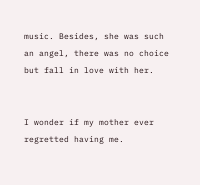music. Besides, she was such an angel, there was no choice but fall in love with her.


I wonder if my mother ever regretted having me.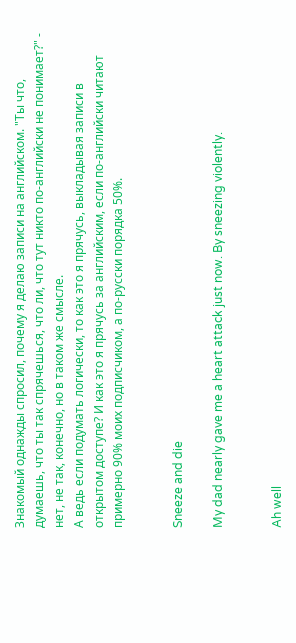Знакомый однажды спросил, почему я делаю записи на английском. "Ты что, думаешь, что ты так спрячешься, что ли, что тут никто по-английски не понимает?" - нет, не так, конечно, но в таком же смысле.
А ведь если подумать логически, то как это я прячусь, выкладывая записи в открытом доступе? И как это я прячусь за английским, если по-английски читают примерно 90% моих подписчиком, а по-русски порядка 50%.


Sneeze and die

My dad nearly gave me a heart attack just now. By sneezing violently.


Ah well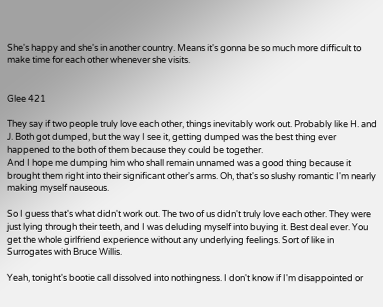She's happy and she's in another country. Means it's gonna be so much more difficult to make time for each other whenever she visits.


Glee 421

They say if two people truly love each other, things inevitably work out. Probably like H. and J. Both got dumped, but the way I see it, getting dumped was the best thing ever happened to the both of them because they could be together.
And I hope me dumping him who shall remain unnamed was a good thing because it brought them right into their significant other's arms. Oh, that's so slushy romantic I'm nearly making myself nauseous.

So I guess that's what didn't work out. The two of us didn't truly love each other. They were just lying through their teeth, and I was deluding myself into buying it. Best deal ever. You get the whole girlfriend experience without any underlying feelings. Sort of like in Surrogates with Bruce Willis.

Yeah, tonight's bootie call dissolved into nothingness. I don't know if I'm disappointed or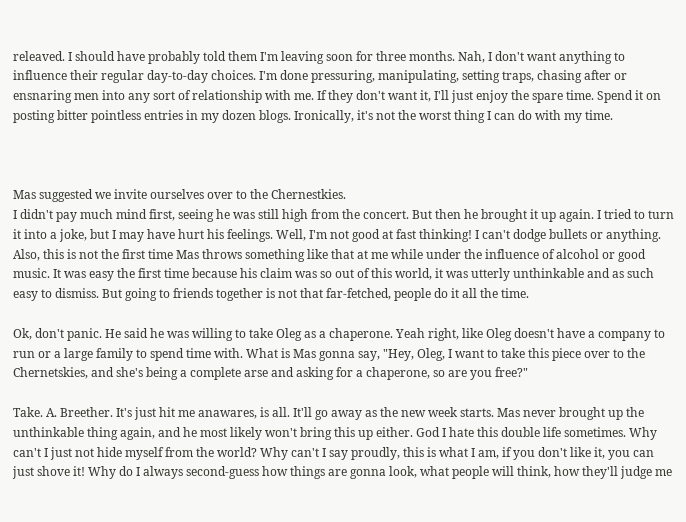releaved. I should have probably told them I'm leaving soon for three months. Nah, I don't want anything to influence their regular day-to-day choices. I'm done pressuring, manipulating, setting traps, chasing after or ensnaring men into any sort of relationship with me. If they don't want it, I'll just enjoy the spare time. Spend it on posting bitter pointless entries in my dozen blogs. Ironically, it's not the worst thing I can do with my time.



Mas suggested we invite ourselves over to the Chernestkies.
I didn't pay much mind first, seeing he was still high from the concert. But then he brought it up again. I tried to turn it into a joke, but I may have hurt his feelings. Well, I'm not good at fast thinking! I can't dodge bullets or anything. Also, this is not the first time Mas throws something like that at me while under the influence of alcohol or good music. It was easy the first time because his claim was so out of this world, it was utterly unthinkable and as such easy to dismiss. But going to friends together is not that far-fetched, people do it all the time.

Ok, don't panic. He said he was willing to take Oleg as a chaperone. Yeah right, like Oleg doesn't have a company to run or a large family to spend time with. What is Mas gonna say, "Hey, Oleg, I want to take this piece over to the Chernetskies, and she's being a complete arse and asking for a chaperone, so are you free?"

Take. A. Breether. It's just hit me anawares, is all. It'll go away as the new week starts. Mas never brought up the unthinkable thing again, and he most likely won't bring this up either. God I hate this double life sometimes. Why can't I just not hide myself from the world? Why can't I say proudly, this is what I am, if you don't like it, you can just shove it! Why do I always second-guess how things are gonna look, what people will think, how they'll judge me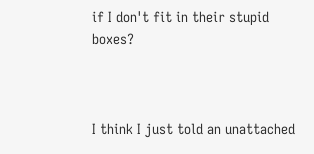if I don't fit in their stupid boxes?



I think I just told an unattached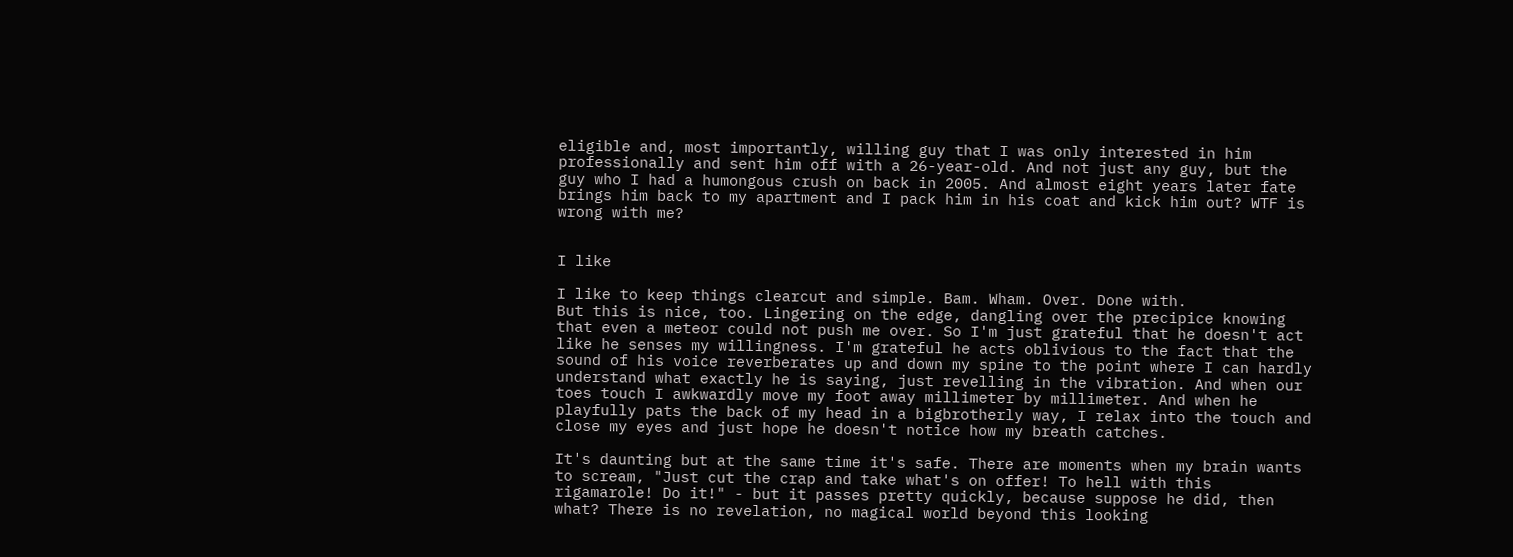eligible and, most importantly, willing guy that I was only interested in him professionally and sent him off with a 26-year-old. And not just any guy, but the guy who I had a humongous crush on back in 2005. And almost eight years later fate brings him back to my apartment and I pack him in his coat and kick him out? WTF is wrong with me?


I like

I like to keep things clearcut and simple. Bam. Wham. Over. Done with.
But this is nice, too. Lingering on the edge, dangling over the precipice knowing that even a meteor could not push me over. So I'm just grateful that he doesn't act like he senses my willingness. I'm grateful he acts oblivious to the fact that the sound of his voice reverberates up and down my spine to the point where I can hardly understand what exactly he is saying, just revelling in the vibration. And when our toes touch I awkwardly move my foot away millimeter by millimeter. And when he playfully pats the back of my head in a bigbrotherly way, I relax into the touch and close my eyes and just hope he doesn't notice how my breath catches.

It's daunting but at the same time it's safe. There are moments when my brain wants to scream, "Just cut the crap and take what's on offer! To hell with this rigamarole! Do it!" - but it passes pretty quickly, because suppose he did, then what? There is no revelation, no magical world beyond this looking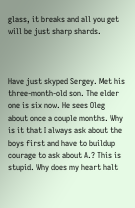glass, it breaks and all you get will be just sharp shards.



Have just skyped Sergey. Met his three-month-old son. The elder one is six now. He sees Oleg about once a couple months. Why is it that I always ask about the boys first and have to buildup courage to ask about A.? This is stupid. Why does my heart halt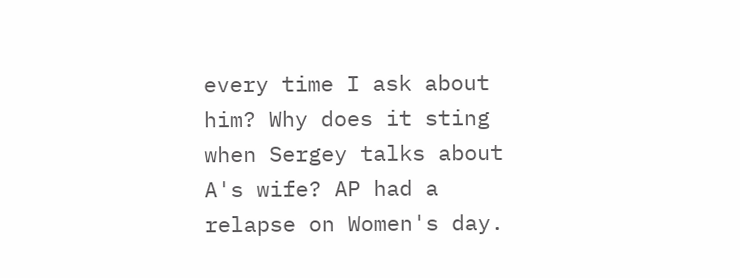every time I ask about him? Why does it sting when Sergey talks about A's wife? AP had a relapse on Women's day.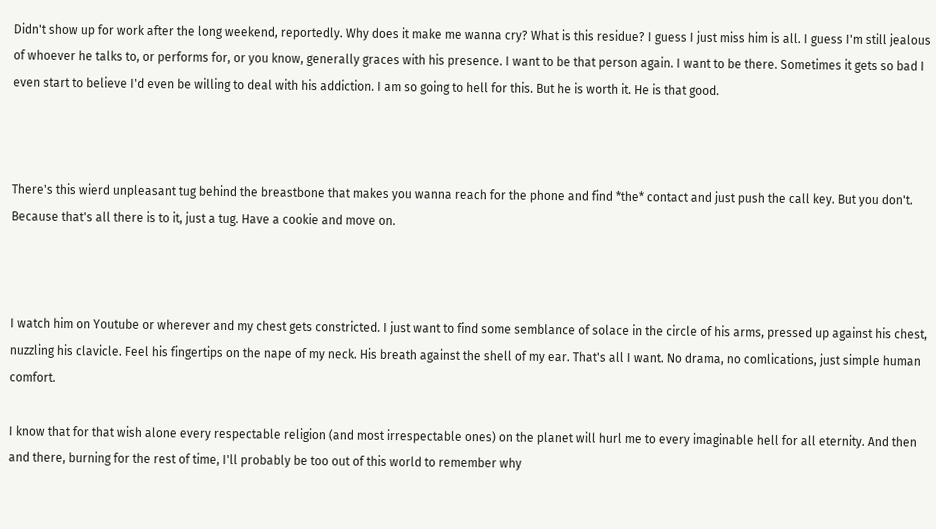Didn't show up for work after the long weekend, reportedly. Why does it make me wanna cry? What is this residue? I guess I just miss him is all. I guess I'm still jealous of whoever he talks to, or performs for, or you know, generally graces with his presence. I want to be that person again. I want to be there. Sometimes it gets so bad I even start to believe I'd even be willing to deal with his addiction. I am so going to hell for this. But he is worth it. He is that good.



There's this wierd unpleasant tug behind the breastbone that makes you wanna reach for the phone and find *the* contact and just push the call key. But you don't. Because that's all there is to it, just a tug. Have a cookie and move on.



I watch him on Youtube or wherever and my chest gets constricted. I just want to find some semblance of solace in the circle of his arms, pressed up against his chest, nuzzling his clavicle. Feel his fingertips on the nape of my neck. His breath against the shell of my ear. That's all I want. No drama, no comlications, just simple human comfort.

I know that for that wish alone every respectable religion (and most irrespectable ones) on the planet will hurl me to every imaginable hell for all eternity. And then and there, burning for the rest of time, I'll probably be too out of this world to remember why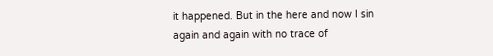it happened. But in the here and now I sin again and again with no trace of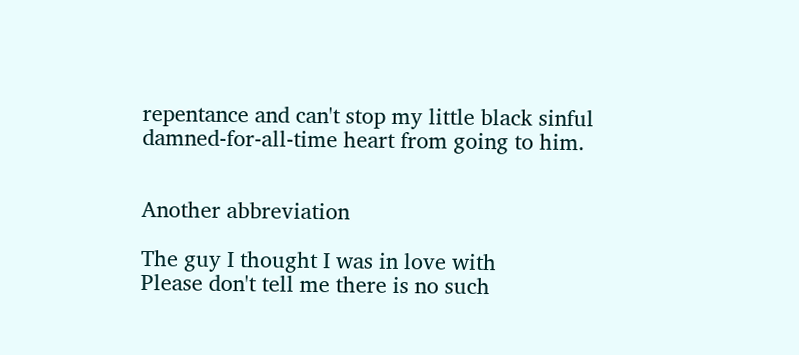repentance and can't stop my little black sinful damned-for-all-time heart from going to him.


Another abbreviation

The guy I thought I was in love with
Please don't tell me there is no such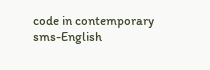code in contemporary sms-English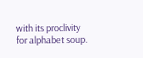with its proclivity for alphabet soup.